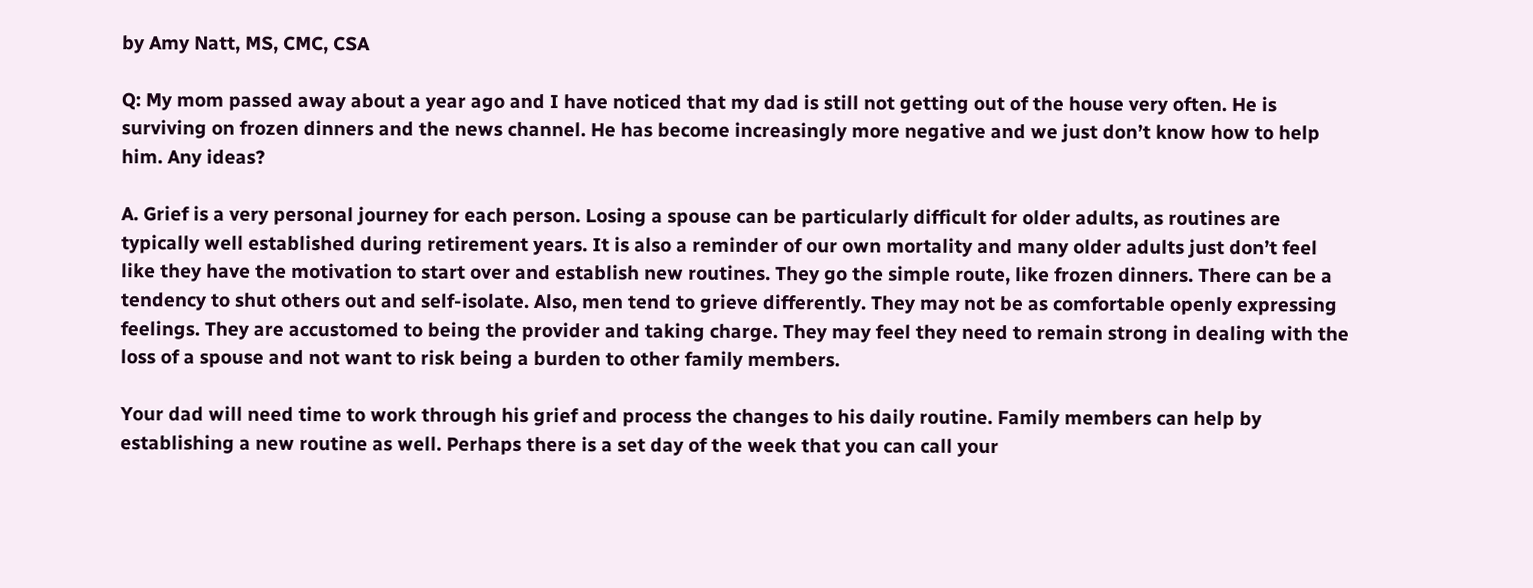by Amy Natt, MS, CMC, CSA

Q: My mom passed away about a year ago and I have noticed that my dad is still not getting out of the house very often. He is surviving on frozen dinners and the news channel. He has become increasingly more negative and we just don’t know how to help him. Any ideas?

A. Grief is a very personal journey for each person. Losing a spouse can be particularly difficult for older adults, as routines are typically well established during retirement years. It is also a reminder of our own mortality and many older adults just don’t feel like they have the motivation to start over and establish new routines. They go the simple route, like frozen dinners. There can be a tendency to shut others out and self-isolate. Also, men tend to grieve differently. They may not be as comfortable openly expressing feelings. They are accustomed to being the provider and taking charge. They may feel they need to remain strong in dealing with the loss of a spouse and not want to risk being a burden to other family members.

Your dad will need time to work through his grief and process the changes to his daily routine. Family members can help by establishing a new routine as well. Perhaps there is a set day of the week that you can call your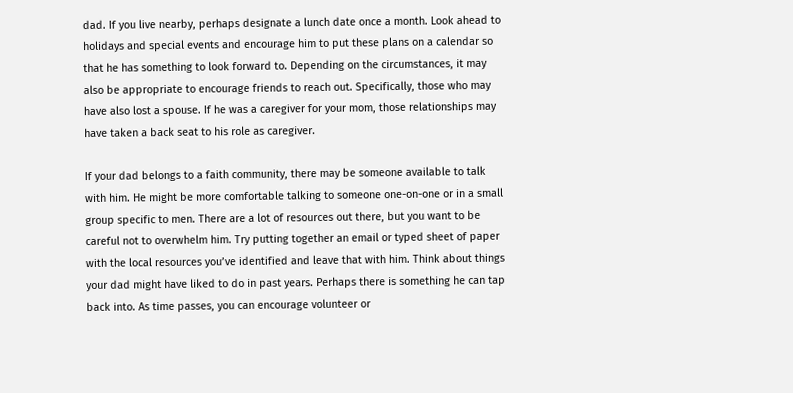dad. If you live nearby, perhaps designate a lunch date once a month. Look ahead to holidays and special events and encourage him to put these plans on a calendar so that he has something to look forward to. Depending on the circumstances, it may also be appropriate to encourage friends to reach out. Specifically, those who may have also lost a spouse. If he was a caregiver for your mom, those relationships may have taken a back seat to his role as caregiver.

If your dad belongs to a faith community, there may be someone available to talk with him. He might be more comfortable talking to someone one-on-one or in a small group specific to men. There are a lot of resources out there, but you want to be careful not to overwhelm him. Try putting together an email or typed sheet of paper with the local resources you’ve identified and leave that with him. Think about things your dad might have liked to do in past years. Perhaps there is something he can tap back into. As time passes, you can encourage volunteer or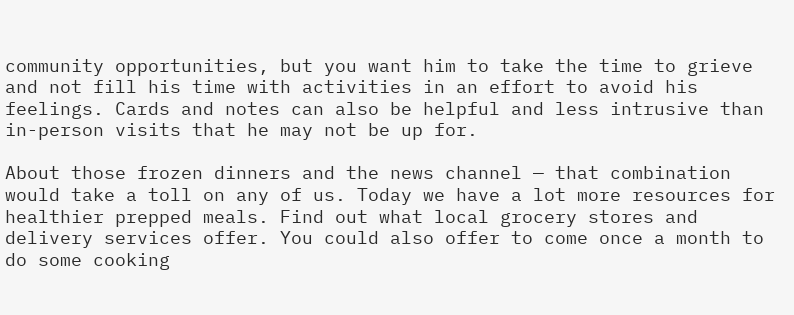community opportunities, but you want him to take the time to grieve and not fill his time with activities in an effort to avoid his feelings. Cards and notes can also be helpful and less intrusive than in-person visits that he may not be up for.

About those frozen dinners and the news channel — that combination would take a toll on any of us. Today we have a lot more resources for healthier prepped meals. Find out what local grocery stores and delivery services offer. You could also offer to come once a month to do some cooking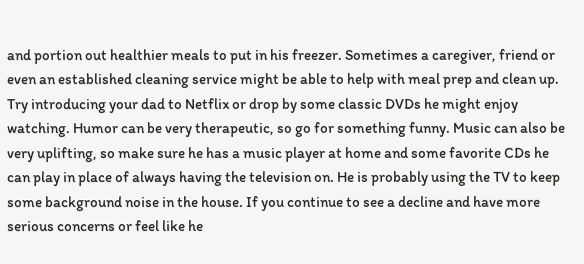and portion out healthier meals to put in his freezer. Sometimes a caregiver, friend or even an established cleaning service might be able to help with meal prep and clean up.  Try introducing your dad to Netflix or drop by some classic DVDs he might enjoy watching. Humor can be very therapeutic, so go for something funny. Music can also be very uplifting, so make sure he has a music player at home and some favorite CDs he can play in place of always having the television on. He is probably using the TV to keep some background noise in the house. If you continue to see a decline and have more serious concerns or feel like he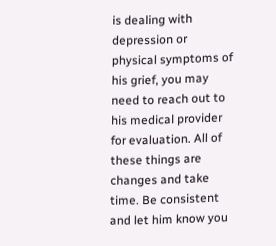is dealing with depression or physical symptoms of his grief, you may need to reach out to his medical provider for evaluation. All of these things are changes and take time. Be consistent and let him know you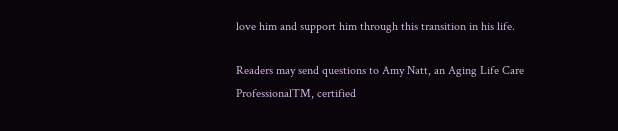love him and support him through this transition in his life.

Readers may send questions to Amy Natt, an Aging Life Care ProfessionalTM, certified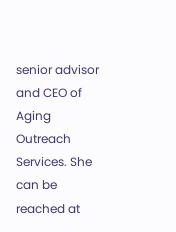senior advisor and CEO of Aging Outreach Services. She can be reached at